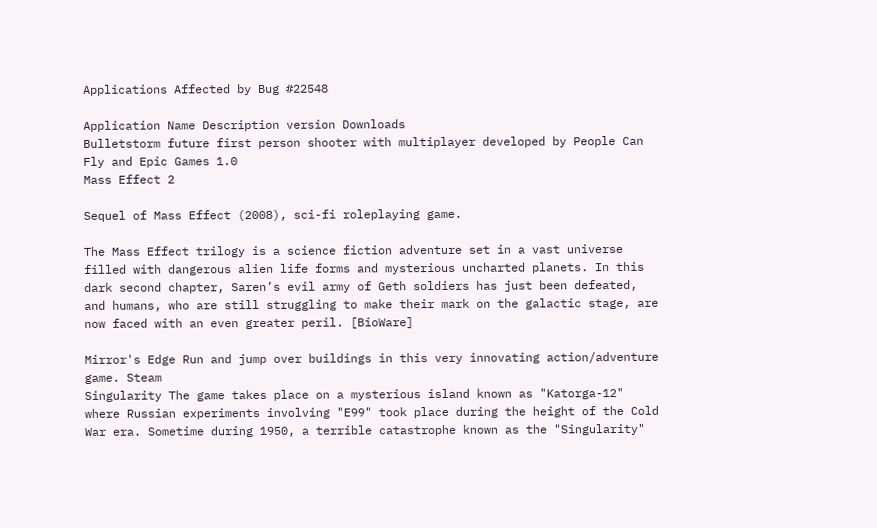Applications Affected by Bug #22548

Application Name Description version Downloads
Bulletstorm future first person shooter with multiplayer developed by People Can Fly and Epic Games 1.0
Mass Effect 2

Sequel of Mass Effect (2008), sci-fi roleplaying game.

The Mass Effect trilogy is a science fiction adventure set in a vast universe filled with dangerous alien life forms and mysterious uncharted planets. In this dark second chapter, Saren’s evil army of Geth soldiers has just been defeated, and humans, who are still struggling to make their mark on the galactic stage, are now faced with an even greater peril. [BioWare]

Mirror's Edge Run and jump over buildings in this very innovating action/adventure game. Steam
Singularity The game takes place on a mysterious island known as "Katorga-12" where Russian experiments involving "E99" took place during the height of the Cold War era. Sometime during 1950, a terrible catastrophe known as the "Singularity"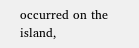occurred on the island,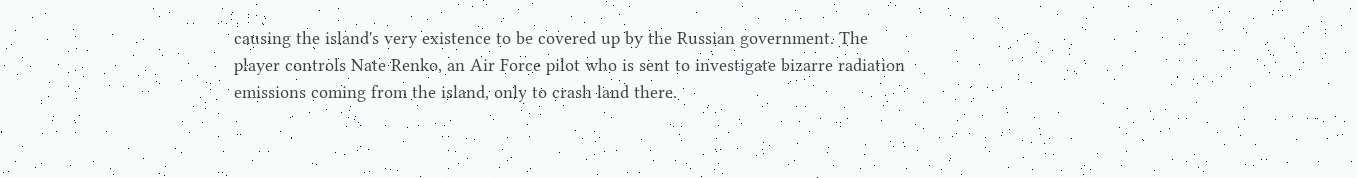causing the island's very existence to be covered up by the Russian government. The player controls Nate Renko, an Air Force pilot who is sent to investigate bizarre radiation emissions coming from the island, only to crash land there.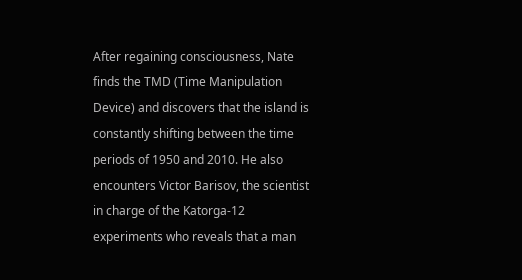After regaining consciousness, Nate finds the TMD (Time Manipulation Device) and discovers that the island is constantly shifting between the time periods of 1950 and 2010. He also encounters Victor Barisov, the scientist in charge of the Katorga-12 experiments who reveals that a man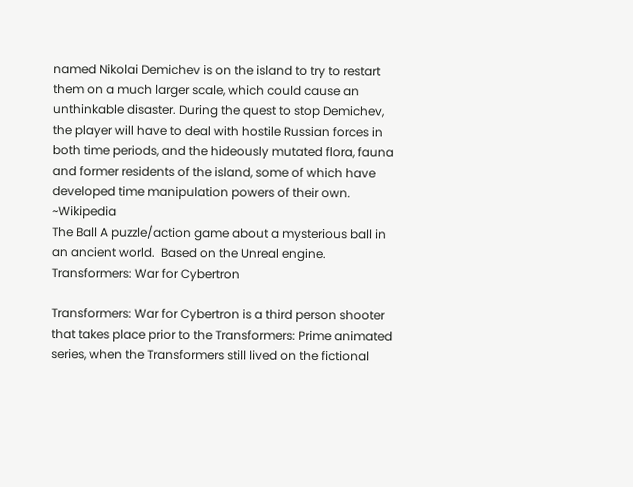named Nikolai Demichev is on the island to try to restart them on a much larger scale, which could cause an unthinkable disaster. During the quest to stop Demichev, the player will have to deal with hostile Russian forces in both time periods, and the hideously mutated flora, fauna and former residents of the island, some of which have developed time manipulation powers of their own. ~Wikipedia
The Ball A puzzle/action game about a mysterious ball in an ancient world.  Based on the Unreal engine.
Transformers: War for Cybertron

Transformers: War for Cybertron is a third person shooter that takes place prior to the Transformers: Prime animated series, when the Transformers still lived on the fictional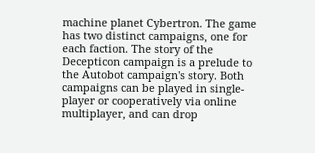machine planet Cybertron. The game has two distinct campaigns, one for each faction. The story of the Decepticon campaign is a prelude to the Autobot campaign's story. Both campaigns can be played in single-player or cooperatively via online multiplayer, and can drop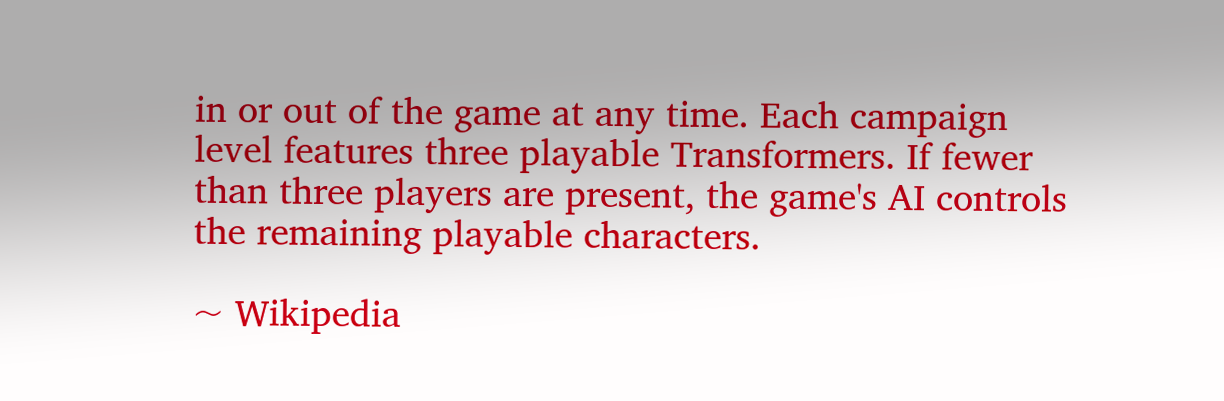in or out of the game at any time. Each campaign level features three playable Transformers. If fewer than three players are present, the game's AI controls the remaining playable characters.

~ Wikipedia